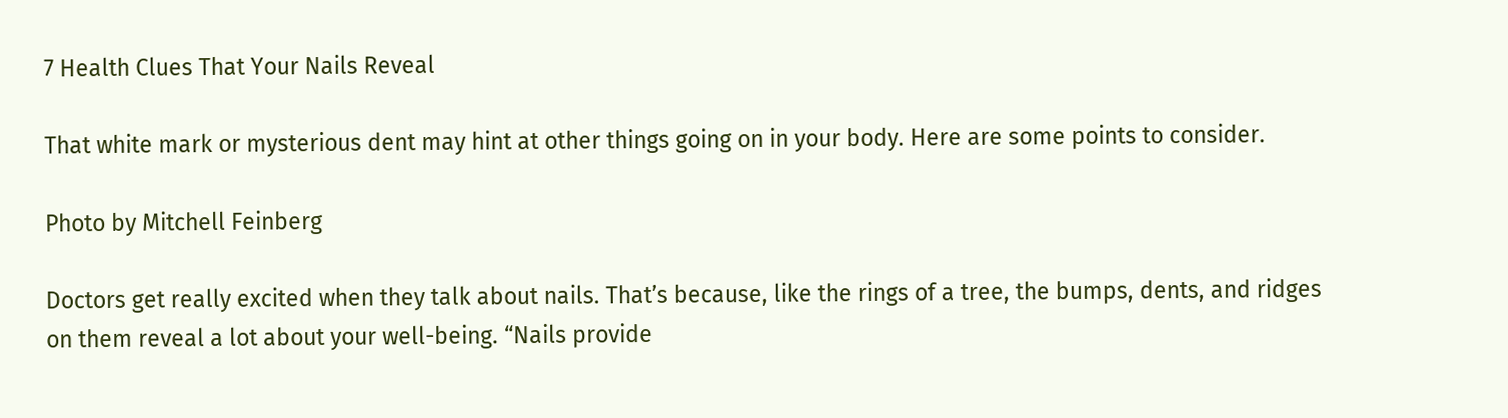7 Health Clues That Your Nails Reveal

That white mark or mysterious dent may hint at other things going on in your body. Here are some points to consider.

Photo by Mitchell Feinberg

Doctors get really excited when they talk about nails. That’s because, like the rings of a tree, the bumps, dents, and ridges on them reveal a lot about your well-being. “Nails provide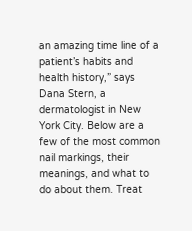an amazing time line of a patient’s habits and health history,” says Dana Stern, a dermatologist in New York City. Below are a few of the most common nail markings, their meanings, and what to do about them. Treat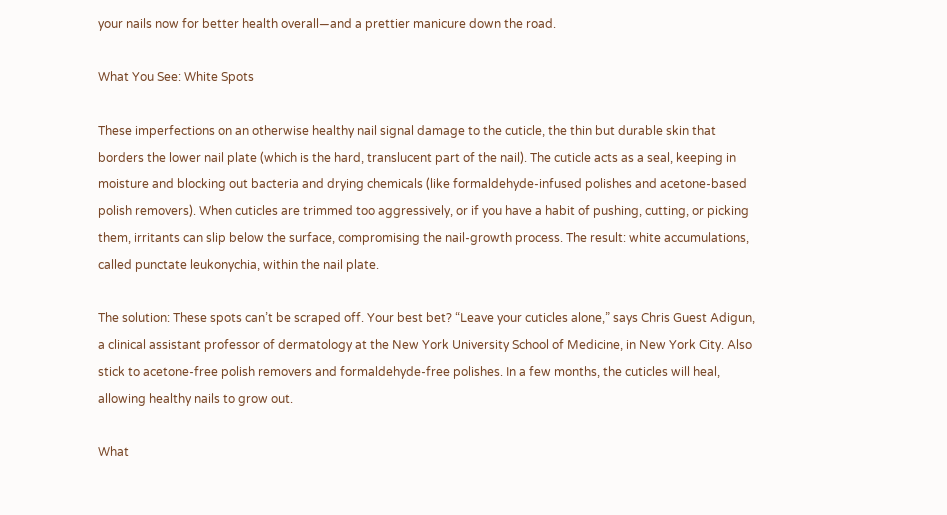your nails now for better health overall—and a prettier manicure down the road.

What You See: White Spots

These imperfections on an otherwise healthy nail signal damage to the cuticle, the thin but durable skin that borders the lower nail plate (which is the hard, translucent part of the nail). The cuticle acts as a seal, keeping in moisture and blocking out bacteria and drying chemicals (like formaldehyde-infused polishes and acetone-based polish removers). When cuticles are trimmed too aggressively, or if you have a habit of pushing, cutting, or picking them, irritants can slip below the surface, compromising the nail-growth process. The result: white accumulations, called punctate leukonychia, within the nail plate.

The solution: These spots can’t be scraped off. Your best bet? “Leave your cuticles alone,” says Chris Guest Adigun, a clinical assistant professor of dermatology at the New York University School of Medicine, in New York City. Also stick to acetone-free polish removers and formaldehyde-free polishes. In a few months, the cuticles will heal, allowing healthy nails to grow out.

What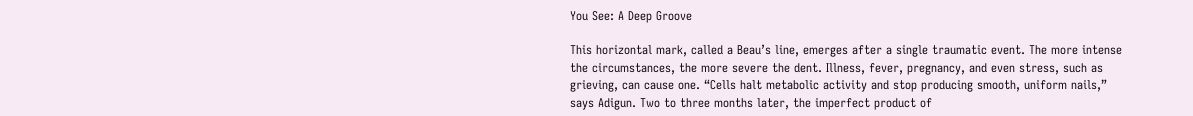You See: A Deep Groove

This horizontal mark, called a Beau’s line, emerges after a single traumatic event. The more intense the circumstances, the more severe the dent. Illness, fever, pregnancy, and even stress, such as grieving, can cause one. “Cells halt metabolic activity and stop producing smooth, uniform nails,” says Adigun. Two to three months later, the imperfect product of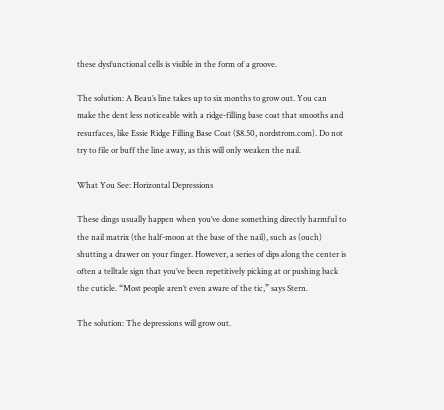these dysfunctional cells is visible in the form of a groove.

The solution: A Beau’s line takes up to six months to grow out. You can make the dent less noticeable with a ridge-filling base coat that smooths and resurfaces, like Essie Ridge Filling Base Coat ($8.50, nordstrom.com). Do not try to file or buff the line away, as this will only weaken the nail.

What You See: Horizontal Depressions

These dings usually happen when you’ve done something directly harmful to the nail matrix (the half-moon at the base of the nail), such as (ouch) shutting a drawer on your finger. However, a series of dips along the center is often a telltale sign that you’ve been repetitively picking at or pushing back the cuticle. “Most people aren’t even aware of the tic,” says Stern.

The solution: The depressions will grow out.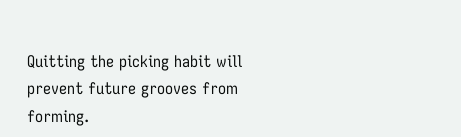Quitting the picking habit will prevent future grooves from forming.